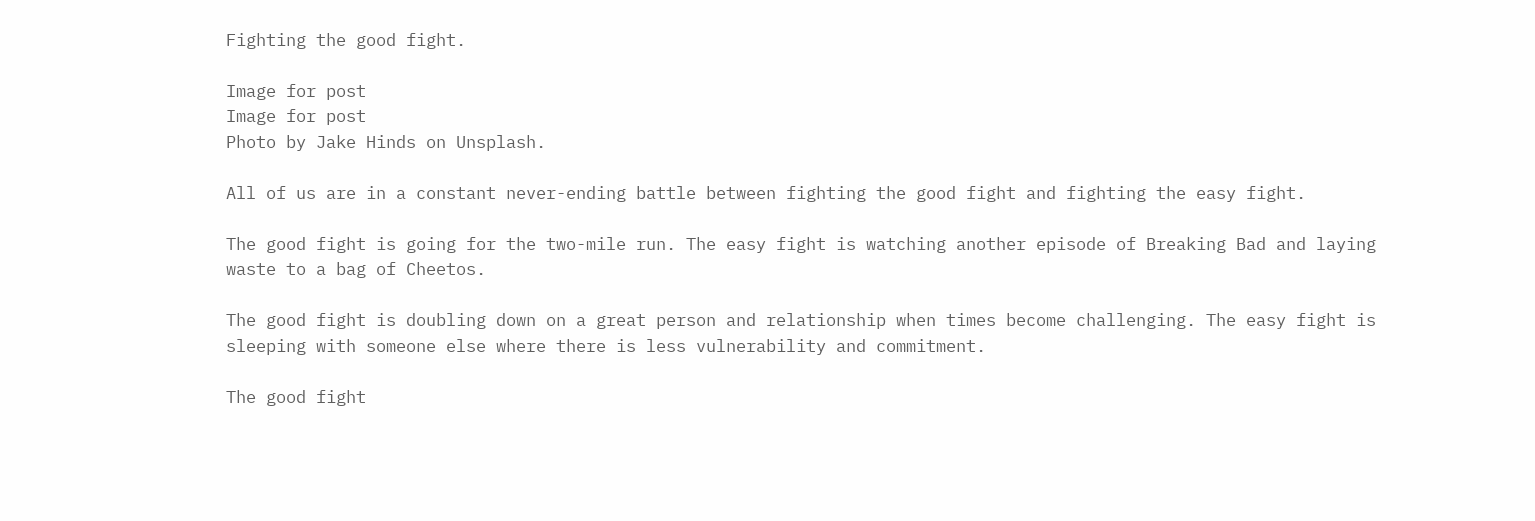Fighting the good fight.

Image for post
Image for post
Photo by Jake Hinds on Unsplash.

All of us are in a constant never-ending battle between fighting the good fight and fighting the easy fight.

The good fight is going for the two-mile run. The easy fight is watching another episode of Breaking Bad and laying waste to a bag of Cheetos.

The good fight is doubling down on a great person and relationship when times become challenging. The easy fight is sleeping with someone else where there is less vulnerability and commitment.

The good fight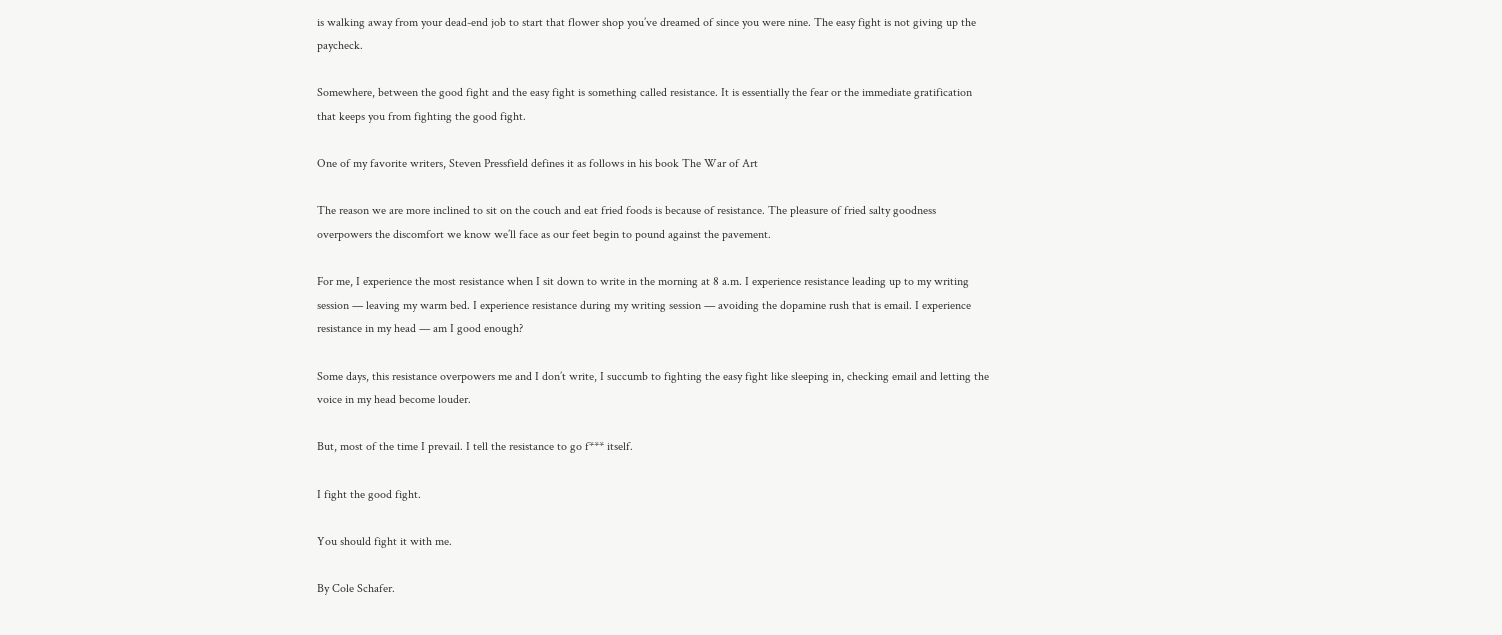is walking away from your dead-end job to start that flower shop you’ve dreamed of since you were nine. The easy fight is not giving up the paycheck.

Somewhere, between the good fight and the easy fight is something called resistance. It is essentially the fear or the immediate gratification that keeps you from fighting the good fight.

One of my favorite writers, Steven Pressfield defines it as follows in his book The War of Art

The reason we are more inclined to sit on the couch and eat fried foods is because of resistance. The pleasure of fried salty goodness overpowers the discomfort we know we’ll face as our feet begin to pound against the pavement.

For me, I experience the most resistance when I sit down to write in the morning at 8 a.m. I experience resistance leading up to my writing session — leaving my warm bed. I experience resistance during my writing session — avoiding the dopamine rush that is email. I experience resistance in my head — am I good enough?

Some days, this resistance overpowers me and I don’t write, I succumb to fighting the easy fight like sleeping in, checking email and letting the voice in my head become louder.

But, most of the time I prevail. I tell the resistance to go f*** itself.

I fight the good fight.

You should fight it with me.

By Cole Schafer.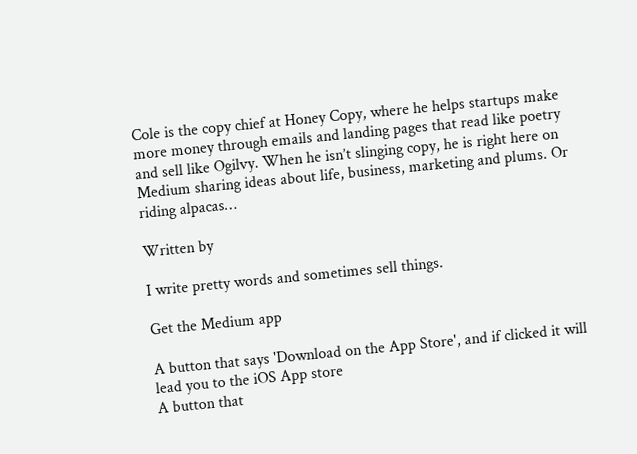Cole is the copy chief at Honey Copy, where he helps startups make more money through emails and landing pages that read like poetry and sell like Ogilvy. When he isn’t slinging copy, he is right here on Medium sharing ideas about life, business, marketing and plums. Or riding alpacas…

Written by

I write pretty words and sometimes sell things.

Get the Medium app

A button that says 'Download on the App Store', and if clicked it will lead you to the iOS App store
A button that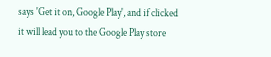says 'Get it on, Google Play', and if clicked it will lead you to the Google Play store